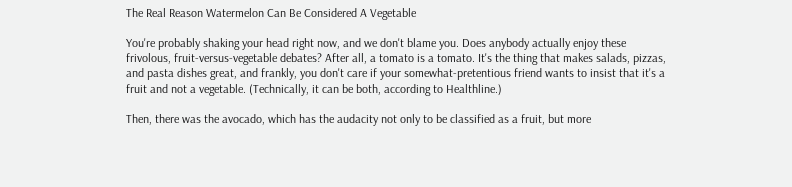The Real Reason Watermelon Can Be Considered A Vegetable

You're probably shaking your head right now, and we don't blame you. Does anybody actually enjoy these frivolous, fruit-versus-vegetable debates? After all, a tomato is a tomato. It's the thing that makes salads, pizzas, and pasta dishes great, and frankly, you don't care if your somewhat-pretentious friend wants to insist that it's a fruit and not a vegetable. (Technically, it can be both, according to Healthline.)

Then, there was the avocado, which has the audacity not only to be classified as a fruit, but more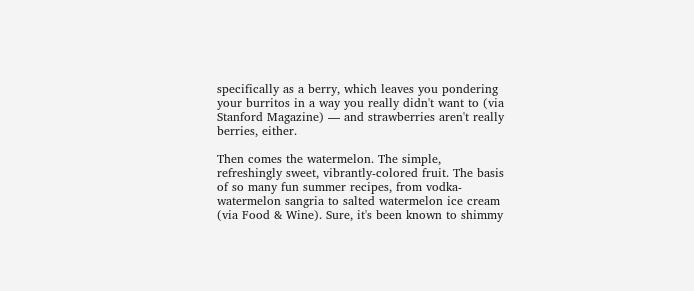specifically as a berry, which leaves you pondering your burritos in a way you really didn't want to (via Stanford Magazine) — and strawberries aren't really berries, either.

Then comes the watermelon. The simple, refreshingly sweet, vibrantly-colored fruit. The basis of so many fun summer recipes, from vodka-watermelon sangria to salted watermelon ice cream (via Food & Wine). Sure, it's been known to shimmy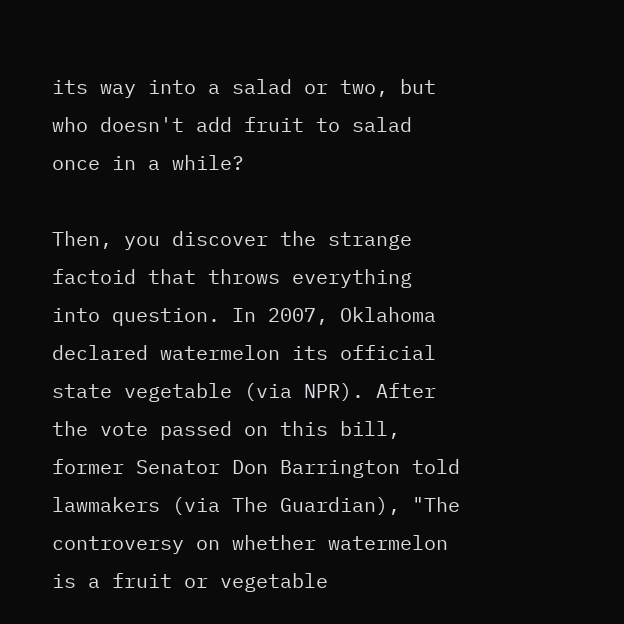its way into a salad or two, but who doesn't add fruit to salad once in a while?

Then, you discover the strange factoid that throws everything into question. In 2007, Oklahoma declared watermelon its official state vegetable (via NPR). After the vote passed on this bill, former Senator Don Barrington told lawmakers (via The Guardian), "The controversy on whether watermelon is a fruit or vegetable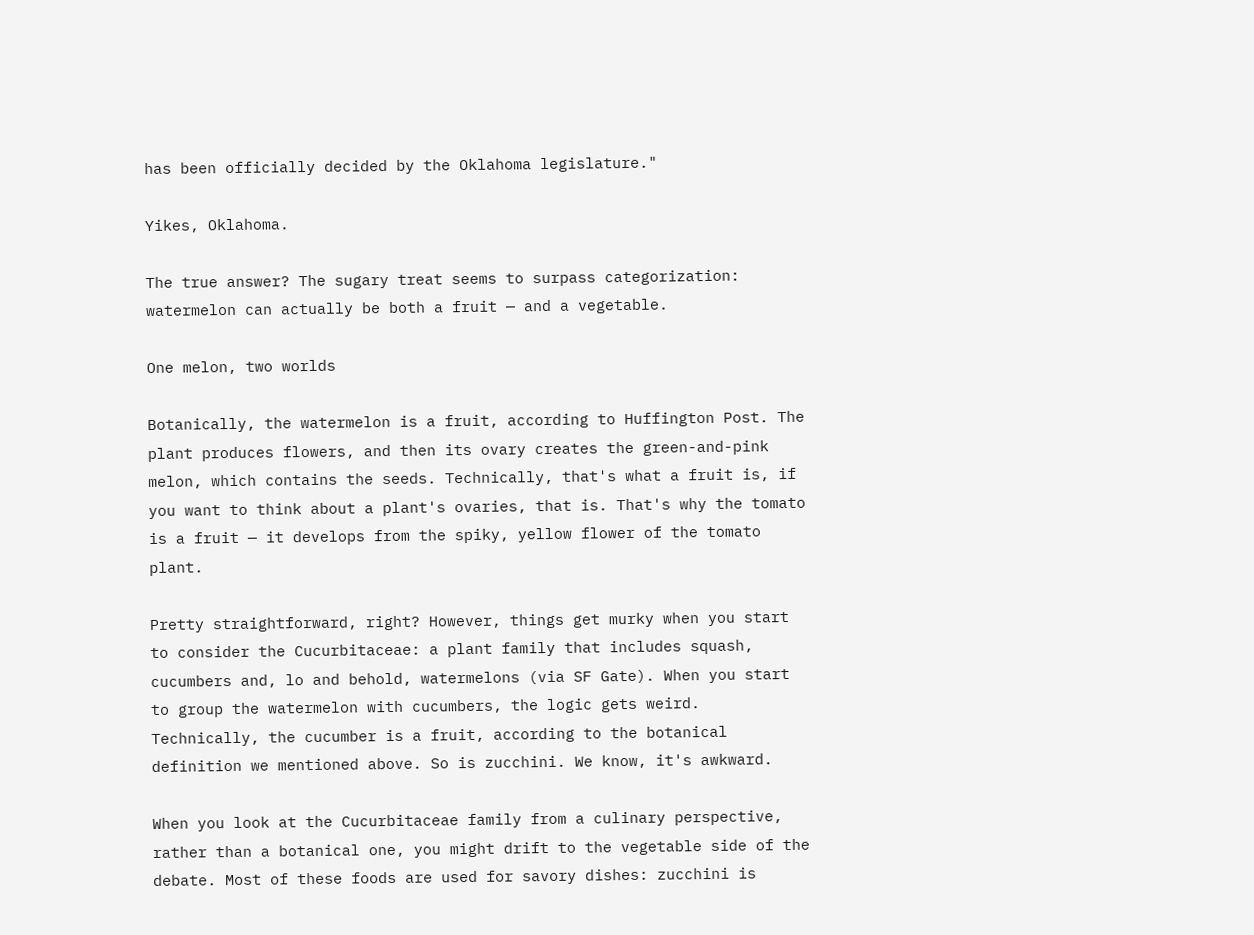has been officially decided by the Oklahoma legislature."

Yikes, Oklahoma.

The true answer? The sugary treat seems to surpass categorization: watermelon can actually be both a fruit — and a vegetable.

One melon, two worlds

Botanically, the watermelon is a fruit, according to Huffington Post. The plant produces flowers, and then its ovary creates the green-and-pink melon, which contains the seeds. Technically, that's what a fruit is, if you want to think about a plant's ovaries, that is. That's why the tomato is a fruit — it develops from the spiky, yellow flower of the tomato plant.

Pretty straightforward, right? However, things get murky when you start to consider the Cucurbitaceae: a plant family that includes squash, cucumbers and, lo and behold, watermelons (via SF Gate). When you start to group the watermelon with cucumbers, the logic gets weird. Technically, the cucumber is a fruit, according to the botanical definition we mentioned above. So is zucchini. We know, it's awkward.

When you look at the Cucurbitaceae family from a culinary perspective, rather than a botanical one, you might drift to the vegetable side of the debate. Most of these foods are used for savory dishes: zucchini is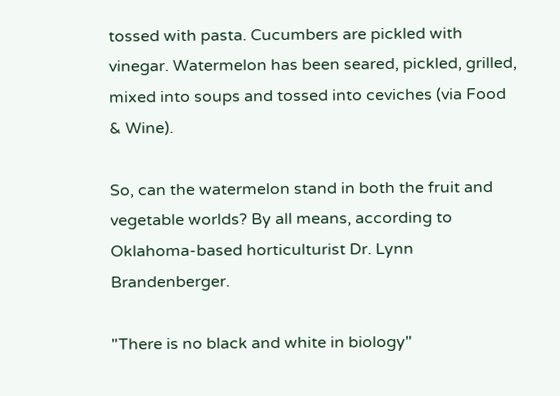tossed with pasta. Cucumbers are pickled with vinegar. Watermelon has been seared, pickled, grilled, mixed into soups and tossed into ceviches (via Food & Wine).

So, can the watermelon stand in both the fruit and vegetable worlds? By all means, according to Oklahoma-based horticulturist Dr. Lynn Brandenberger.

"There is no black and white in biology"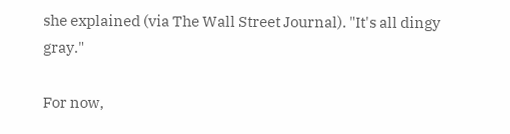she explained (via The Wall Street Journal). "It's all dingy gray."

For now,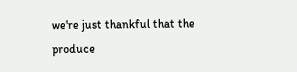we're just thankful that the produce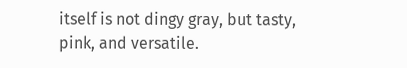itself is not dingy gray, but tasty, pink, and versatile.